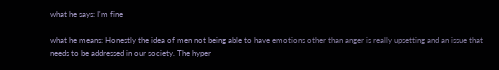what he says: I'm fine

what he means: Honestly the idea of men not being able to have emotions other than anger is really upsetting and an issue that needs to be addressed in our society. The hyper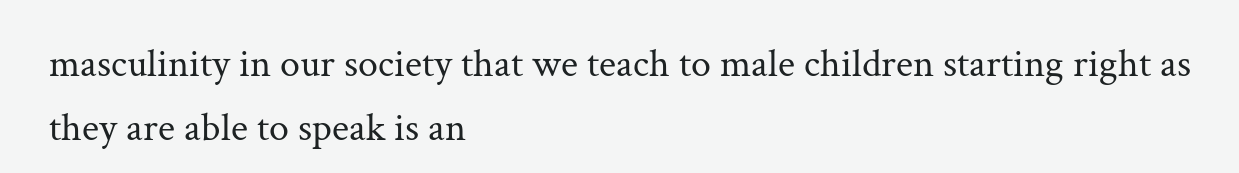masculinity in our society that we teach to male children starting right as they are able to speak is an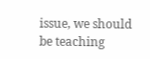issue, we should be teaching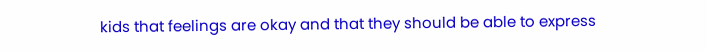kids that feelings are okay and that they should be able to express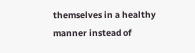themselves in a healthy manner instead of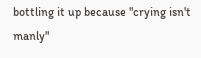bottling it up because "crying isn't manly"